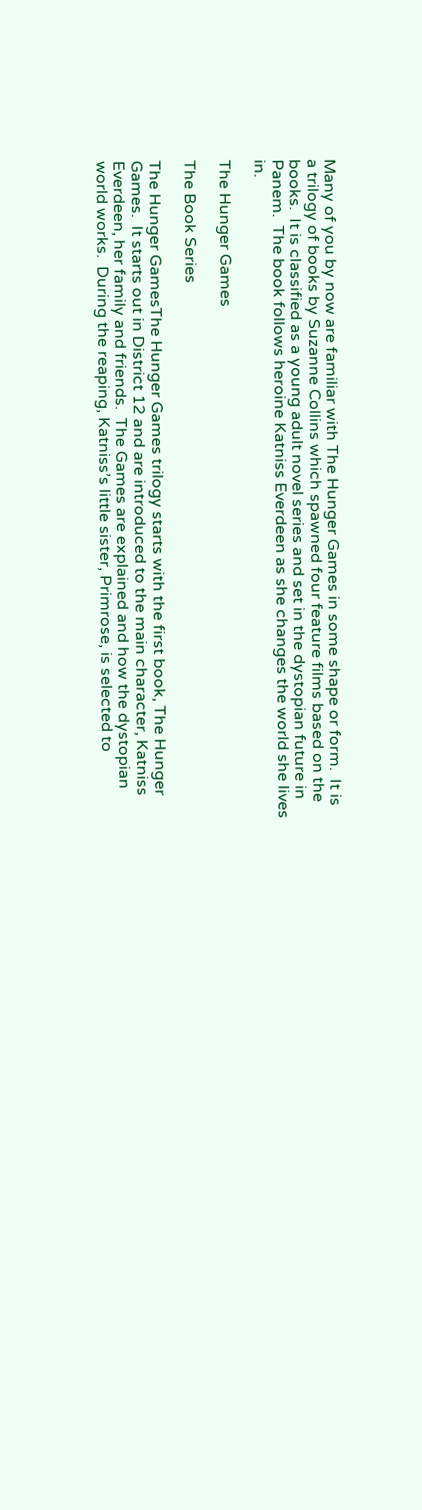Many of you by now are familiar with The Hunger Games in some shape or form.  It is a trilogy of books by Suzanne Collins which spawned four feature films based on the books.  It is classified as a young adult novel series and set in the dystopian future in Panem.  The book follows heroine Katniss Everdeen as she changes the world she lives in.

The Hunger Games

The Book Series

The Hunger GamesThe Hunger Games trilogy starts with the first book, The Hunger Games.  It starts out in District 12 and are introduced to the main character, Katniss Everdeen, her family and friends.  The Games are explained and how the dystopian world works.  During the reaping, Katniss’s little sister, Primrose, is selected to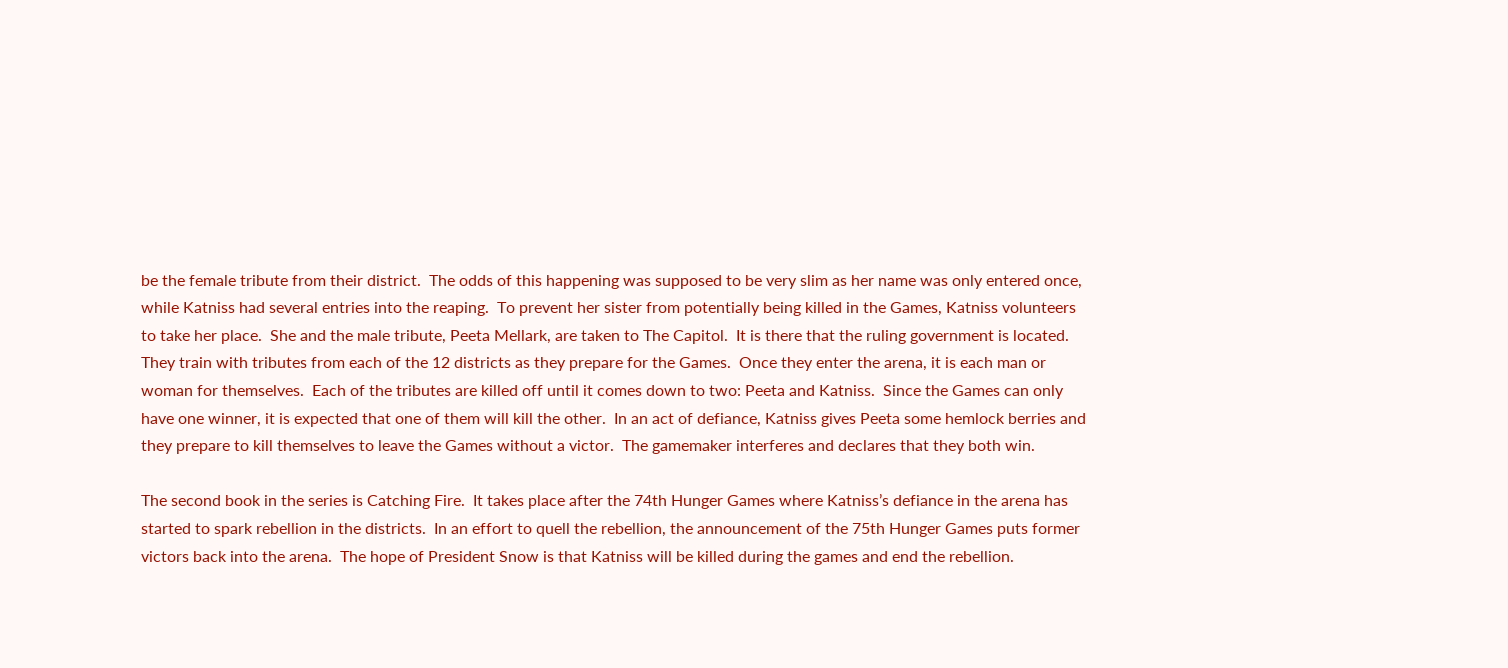be the female tribute from their district.  The odds of this happening was supposed to be very slim as her name was only entered once, while Katniss had several entries into the reaping.  To prevent her sister from potentially being killed in the Games, Katniss volunteers to take her place.  She and the male tribute, Peeta Mellark, are taken to The Capitol.  It is there that the ruling government is located.  They train with tributes from each of the 12 districts as they prepare for the Games.  Once they enter the arena, it is each man or woman for themselves.  Each of the tributes are killed off until it comes down to two: Peeta and Katniss.  Since the Games can only have one winner, it is expected that one of them will kill the other.  In an act of defiance, Katniss gives Peeta some hemlock berries and they prepare to kill themselves to leave the Games without a victor.  The gamemaker interferes and declares that they both win.

The second book in the series is Catching Fire.  It takes place after the 74th Hunger Games where Katniss’s defiance in the arena has started to spark rebellion in the districts.  In an effort to quell the rebellion, the announcement of the 75th Hunger Games puts former victors back into the arena.  The hope of President Snow is that Katniss will be killed during the games and end the rebellion.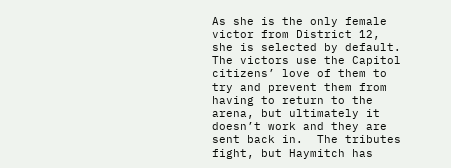As she is the only female victor from District 12, she is selected by default.  The victors use the Capitol citizens’ love of them to try and prevent them from having to return to the arena, but ultimately it doesn’t work and they are sent back in.  The tributes fight, but Haymitch has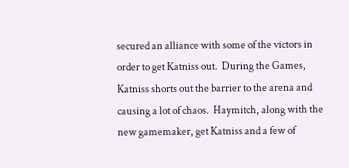secured an alliance with some of the victors in order to get Katniss out.  During the Games, Katniss shorts out the barrier to the arena and causing a lot of chaos.  Haymitch, along with the new gamemaker, get Katniss and a few of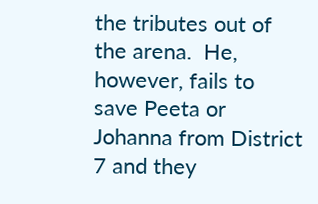the tributes out of the arena.  He, however, fails to save Peeta or Johanna from District 7 and they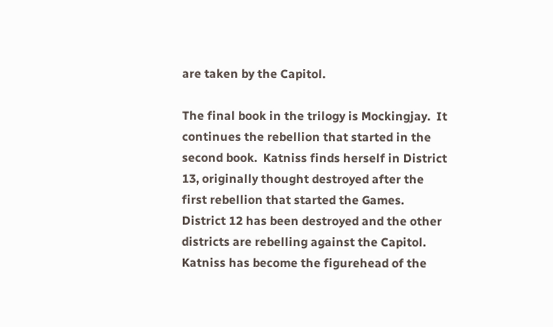are taken by the Capitol.

The final book in the trilogy is Mockingjay.  It continues the rebellion that started in the second book.  Katniss finds herself in District 13, originally thought destroyed after the first rebellion that started the Games.  District 12 has been destroyed and the other districts are rebelling against the Capitol.  Katniss has become the figurehead of the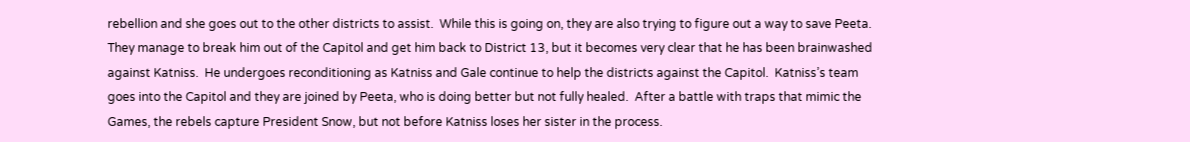rebellion and she goes out to the other districts to assist.  While this is going on, they are also trying to figure out a way to save Peeta.  They manage to break him out of the Capitol and get him back to District 13, but it becomes very clear that he has been brainwashed against Katniss.  He undergoes reconditioning as Katniss and Gale continue to help the districts against the Capitol.  Katniss’s team goes into the Capitol and they are joined by Peeta, who is doing better but not fully healed.  After a battle with traps that mimic the Games, the rebels capture President Snow, but not before Katniss loses her sister in the process.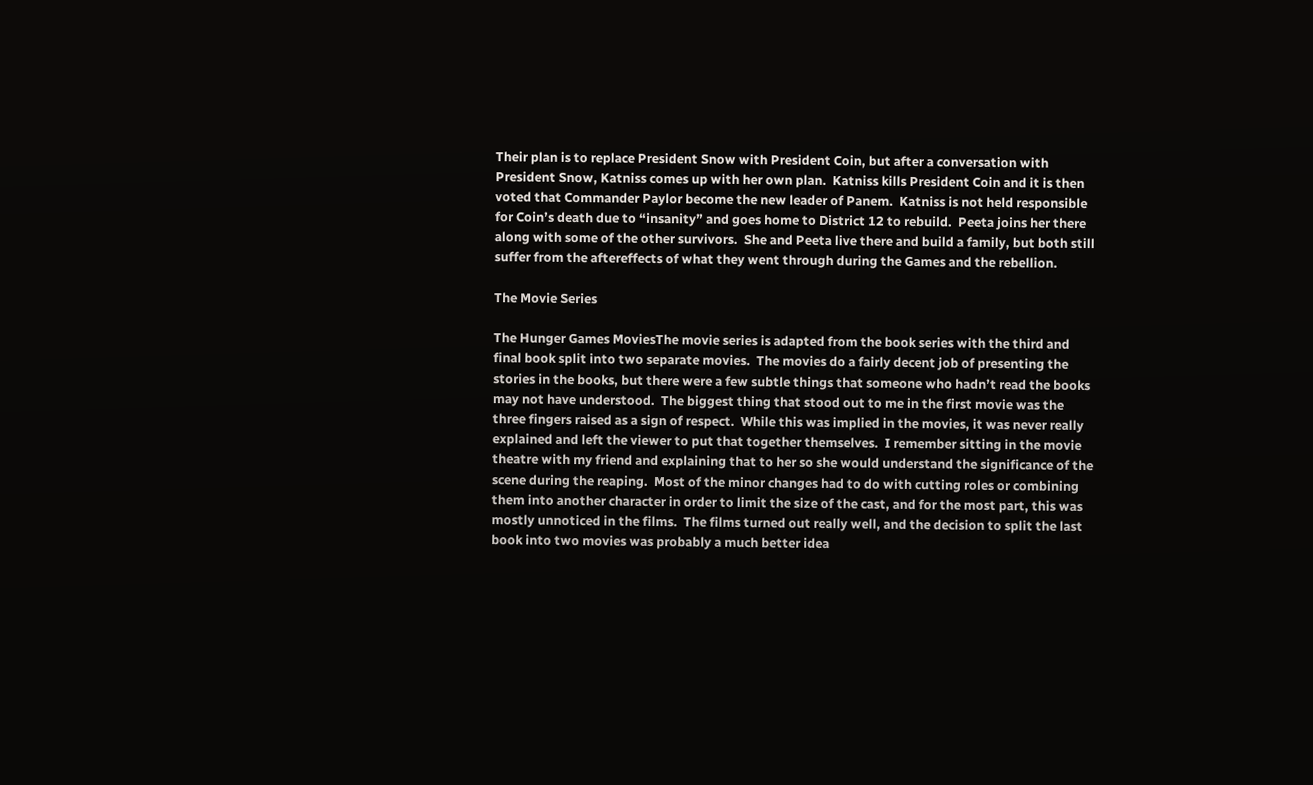Their plan is to replace President Snow with President Coin, but after a conversation with President Snow, Katniss comes up with her own plan.  Katniss kills President Coin and it is then voted that Commander Paylor become the new leader of Panem.  Katniss is not held responsible for Coin’s death due to “insanity” and goes home to District 12 to rebuild.  Peeta joins her there along with some of the other survivors.  She and Peeta live there and build a family, but both still suffer from the aftereffects of what they went through during the Games and the rebellion.

The Movie Series

The Hunger Games MoviesThe movie series is adapted from the book series with the third and final book split into two separate movies.  The movies do a fairly decent job of presenting the stories in the books, but there were a few subtle things that someone who hadn’t read the books may not have understood.  The biggest thing that stood out to me in the first movie was the three fingers raised as a sign of respect.  While this was implied in the movies, it was never really explained and left the viewer to put that together themselves.  I remember sitting in the movie theatre with my friend and explaining that to her so she would understand the significance of the scene during the reaping.  Most of the minor changes had to do with cutting roles or combining them into another character in order to limit the size of the cast, and for the most part, this was mostly unnoticed in the films.  The films turned out really well, and the decision to split the last book into two movies was probably a much better idea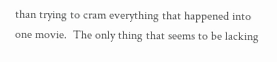than trying to cram everything that happened into one movie.  The only thing that seems to be lacking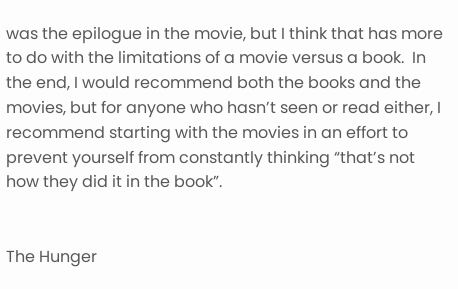was the epilogue in the movie, but I think that has more to do with the limitations of a movie versus a book.  In the end, I would recommend both the books and the movies, but for anyone who hasn’t seen or read either, I recommend starting with the movies in an effort to prevent yourself from constantly thinking “that’s not how they did it in the book”.


The Hunger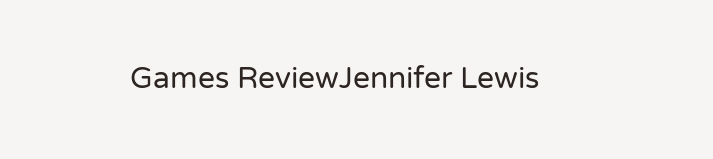Games ReviewJennifer Lewis